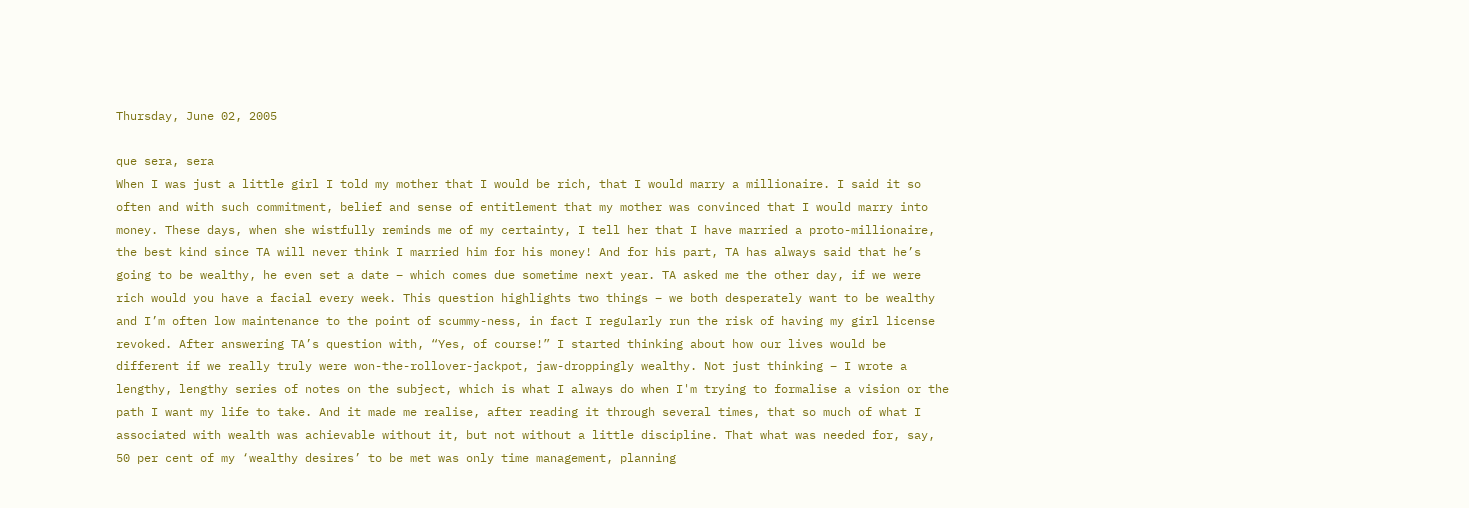Thursday, June 02, 2005

que sera, sera
When I was just a little girl I told my mother that I would be rich, that I would marry a millionaire. I said it so often and with such commitment, belief and sense of entitlement that my mother was convinced that I would marry into money. These days, when she wistfully reminds me of my certainty, I tell her that I have married a proto-millionaire, the best kind since TA will never think I married him for his money! And for his part, TA has always said that he’s going to be wealthy, he even set a date – which comes due sometime next year. TA asked me the other day, if we were rich would you have a facial every week. This question highlights two things – we both desperately want to be wealthy and I’m often low maintenance to the point of scummy-ness, in fact I regularly run the risk of having my girl license revoked. After answering TA’s question with, “Yes, of course!” I started thinking about how our lives would be different if we really truly were won-the-rollover-jackpot, jaw-droppingly wealthy. Not just thinking – I wrote a lengthy, lengthy series of notes on the subject, which is what I always do when I'm trying to formalise a vision or the path I want my life to take. And it made me realise, after reading it through several times, that so much of what I associated with wealth was achievable without it, but not without a little discipline. That what was needed for, say, 50 per cent of my ‘wealthy desires’ to be met was only time management, planning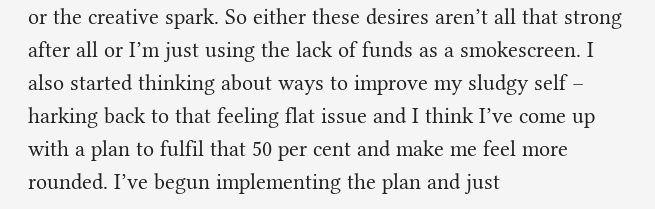or the creative spark. So either these desires aren’t all that strong after all or I’m just using the lack of funds as a smokescreen. I also started thinking about ways to improve my sludgy self – harking back to that feeling flat issue and I think I’ve come up with a plan to fulfil that 50 per cent and make me feel more rounded. I’ve begun implementing the plan and just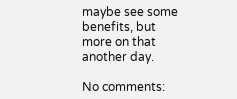maybe see some benefits, but more on that another day.

No comments: